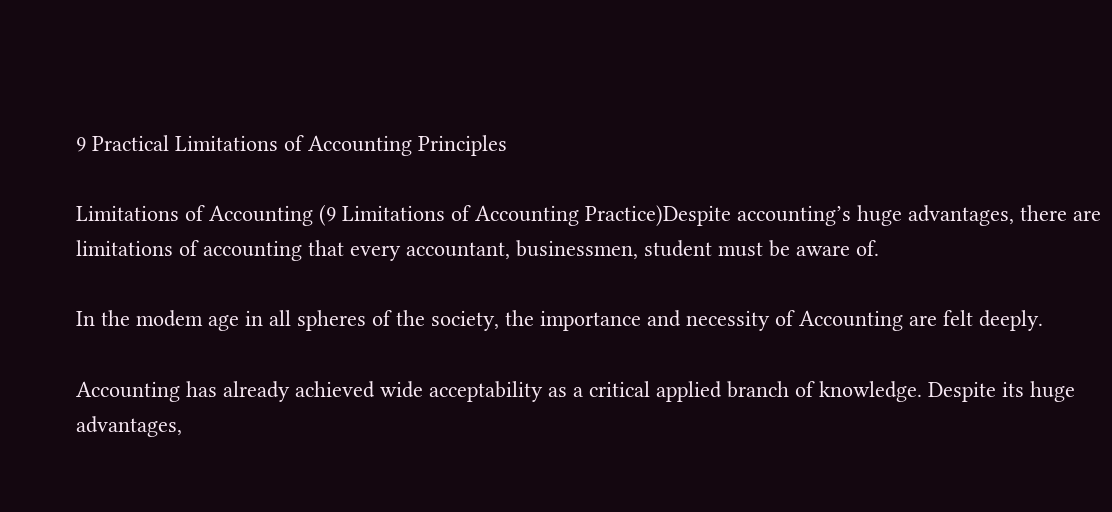9 Practical Limitations of Accounting Principles

Limitations of Accounting (9 Limitations of Accounting Practice)Despite accounting’s huge advantages, there are limitations of accounting that every accountant, businessmen, student must be aware of.

In the modem age in all spheres of the society, the importance and necessity of Accounting are felt deeply.

Accounting has already achieved wide acceptability as a critical applied branch of knowledge. Despite its huge advantages,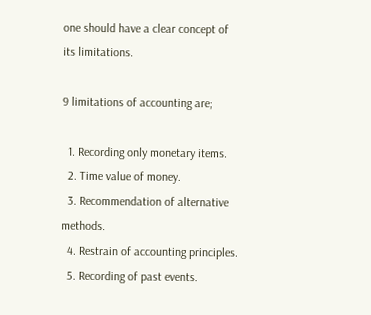one should have a clear concept of its limitations.

9 limitations of accounting are;

  1. Recording only monetary items.
  2. Time value of money.
  3. Recommendation of alternative methods.
  4. Restrain of accounting principles.
  5. Recording of past events.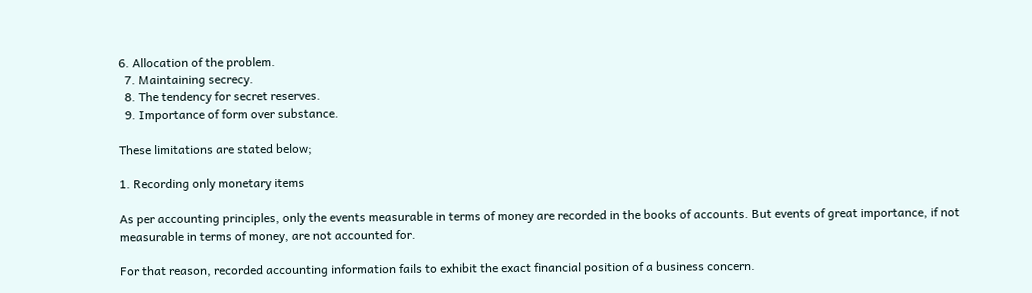6. Allocation of the problem.
  7. Maintaining secrecy.
  8. The tendency for secret reserves.
  9. Importance of form over substance.

These limitations are stated below;

1. Recording only monetary items

As per accounting principles, only the events measurable in terms of money are recorded in the books of accounts. But events of great importance, if not measurable in terms of money, are not accounted for.

For that reason, recorded accounting information fails to exhibit the exact financial position of a business concern.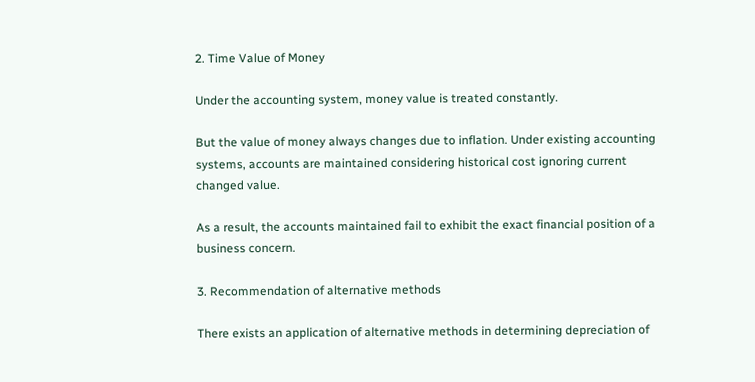2. Time Value of Money

Under the accounting system, money value is treated constantly.

But the value of money always changes due to inflation. Under existing accounting systems, accounts are maintained considering historical cost ignoring current changed value.

As a result, the accounts maintained fail to exhibit the exact financial position of a business concern.

3. Recommendation of alternative methods

There exists an application of alternative methods in determining depreciation of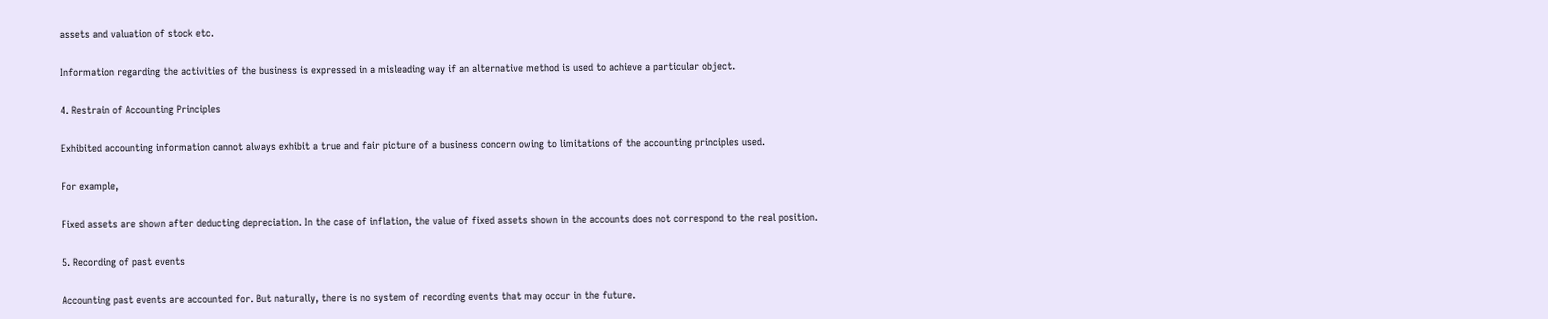assets and valuation of stock etc.

Information regarding the activities of the business is expressed in a misleading way if an alternative method is used to achieve a particular object.

4. Restrain of Accounting Principles

Exhibited accounting information cannot always exhibit a true and fair picture of a business concern owing to limitations of the accounting principles used.

For example,

Fixed assets are shown after deducting depreciation. In the case of inflation, the value of fixed assets shown in the accounts does not correspond to the real position.

5. Recording of past events

Accounting past events are accounted for. But naturally, there is no system of recording events that may occur in the future.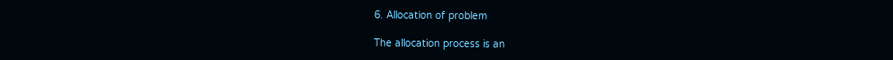6. Allocation of problem

The allocation process is an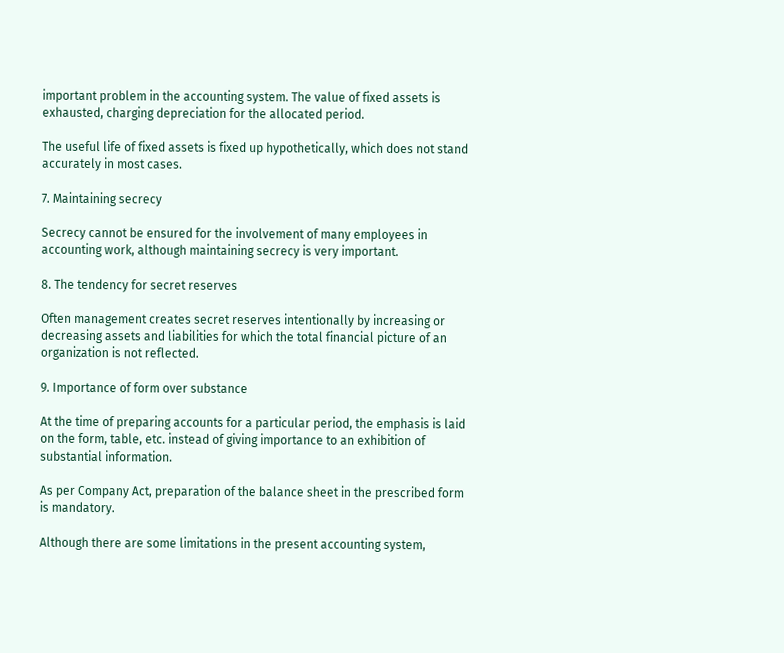important problem in the accounting system. The value of fixed assets is exhausted, charging depreciation for the allocated period.

The useful life of fixed assets is fixed up hypothetically, which does not stand accurately in most cases.

7. Maintaining secrecy

Secrecy cannot be ensured for the involvement of many employees in accounting work, although maintaining secrecy is very important.

8. The tendency for secret reserves

Often management creates secret reserves intentionally by increasing or decreasing assets and liabilities for which the total financial picture of an organization is not reflected.

9. Importance of form over substance

At the time of preparing accounts for a particular period, the emphasis is laid on the form, table, etc. instead of giving importance to an exhibition of substantial information.

As per Company Act, preparation of the balance sheet in the prescribed form is mandatory.

Although there are some limitations in the present accounting system,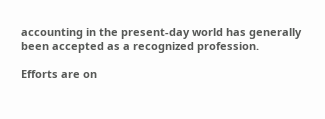accounting in the present-day world has generally been accepted as a recognized profession.

Efforts are on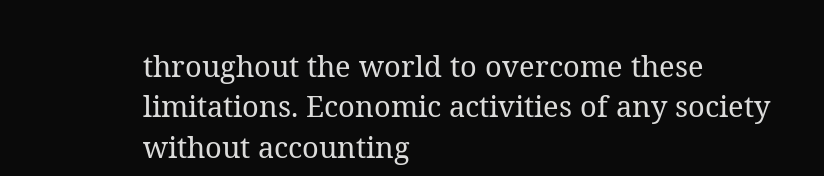throughout the world to overcome these limitations. Economic activities of any society without accounting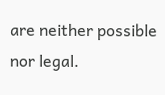are neither possible nor legal.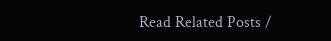Read Related Posts /